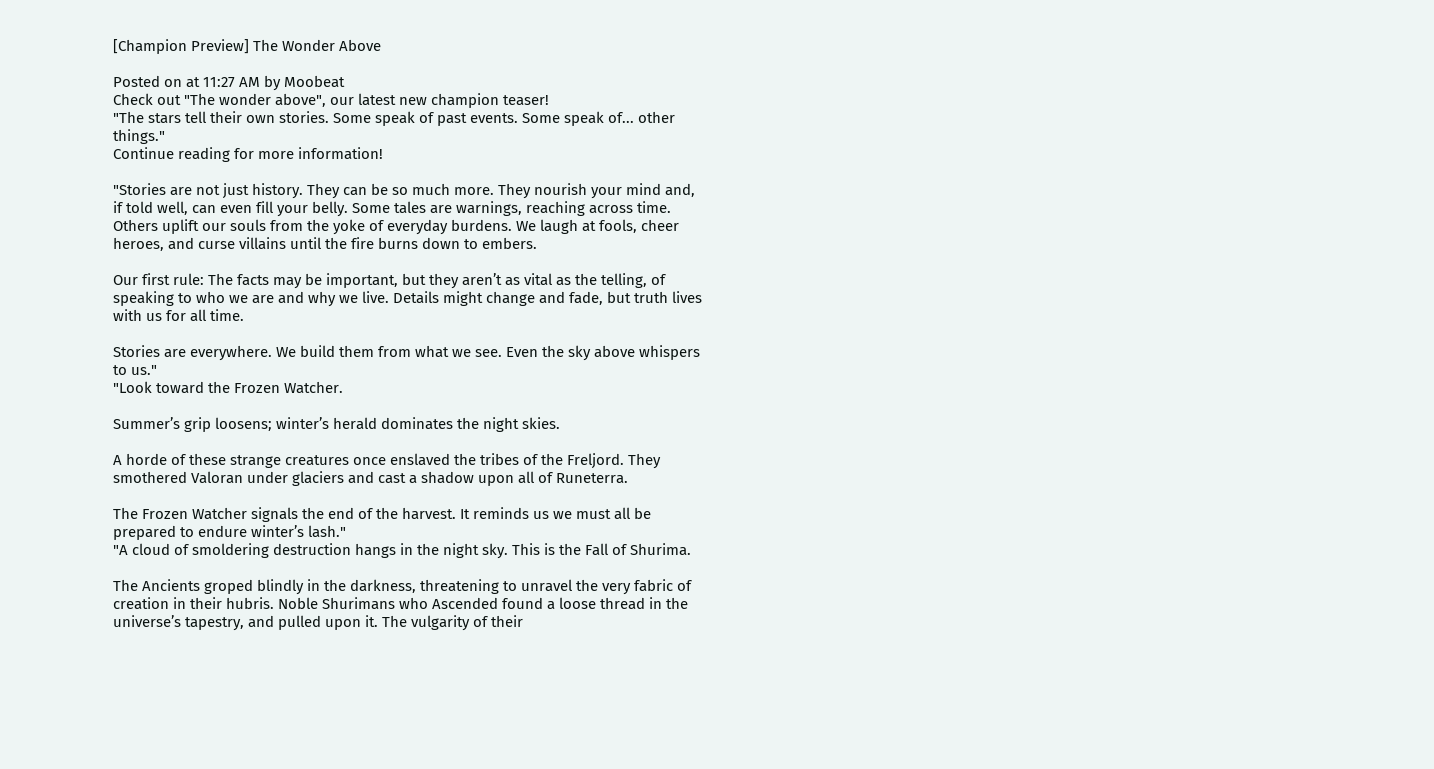[Champion Preview] The Wonder Above

Posted on at 11:27 AM by Moobeat
Check out "The wonder above", our latest new champion teaser!
"The stars tell their own stories. Some speak of past events. Some speak of... other things."
Continue reading for more information!

"Stories are not just history. They can be so much more. They nourish your mind and, if told well, can even fill your belly. Some tales are warnings, reaching across time. Others uplift our souls from the yoke of everyday burdens. We laugh at fools, cheer heroes, and curse villains until the fire burns down to embers.

Our first rule: The facts may be important, but they aren’t as vital as the telling, of speaking to who we are and why we live. Details might change and fade, but truth lives with us for all time.

Stories are everywhere. We build them from what we see. Even the sky above whispers to us."
"Look toward the Frozen Watcher.

Summer’s grip loosens; winter’s herald dominates the night skies.

A horde of these strange creatures once enslaved the tribes of the Freljord. They smothered Valoran under glaciers and cast a shadow upon all of Runeterra.

The Frozen Watcher signals the end of the harvest. It reminds us we must all be prepared to endure winter’s lash."
"A cloud of smoldering destruction hangs in the night sky. This is the Fall of Shurima.

The Ancients groped blindly in the darkness, threatening to unravel the very fabric of creation in their hubris. Noble Shurimans who Ascended found a loose thread in the universe’s tapestry, and pulled upon it. The vulgarity of their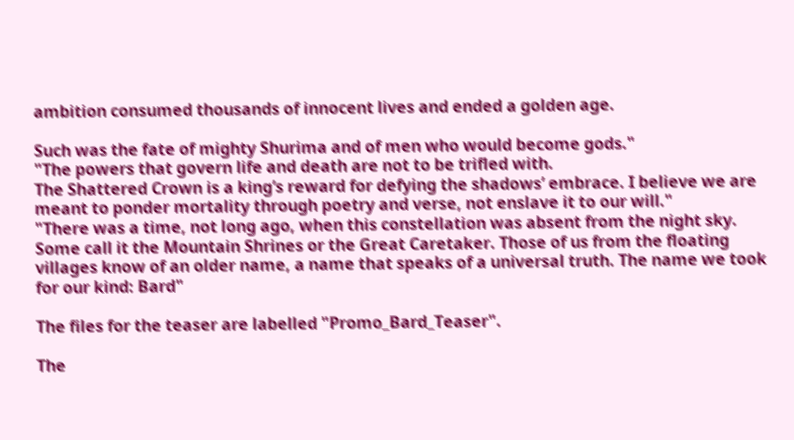ambition consumed thousands of innocent lives and ended a golden age.

Such was the fate of mighty Shurima and of men who would become gods."
"The powers that govern life and death are not to be trifled with.
The Shattered Crown is a king’s reward for defying the shadows’ embrace. I believe we are meant to ponder mortality through poetry and verse, not enslave it to our will."
"There was a time, not long ago, when this constellation was absent from the night sky.
Some call it the Mountain Shrines or the Great Caretaker. Those of us from the floating villages know of an older name, a name that speaks of a universal truth. The name we took for our kind: Bard"

The files for the teaser are labelled "Promo_Bard_Teaser".

The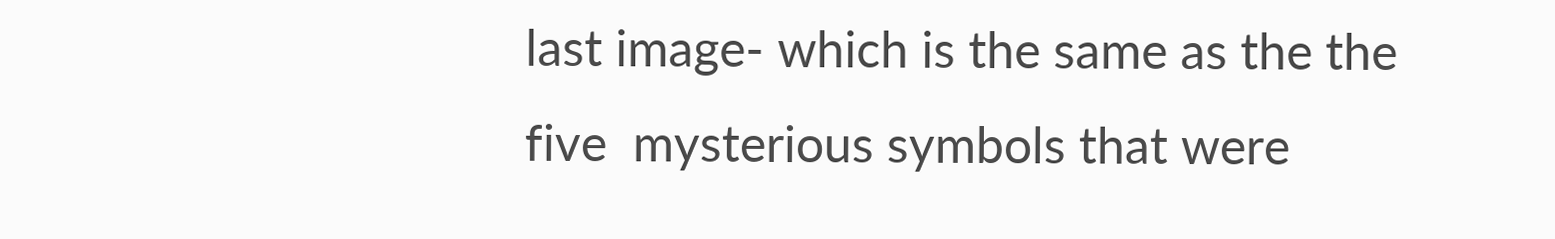last image- which is the same as the the five  mysterious symbols that were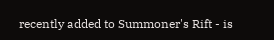recently added to Summoner's Rift - is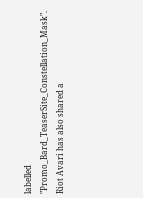labelled "Promo_Bard_TeaserSite_Constellation_Mask".
Riot Avari has also shared a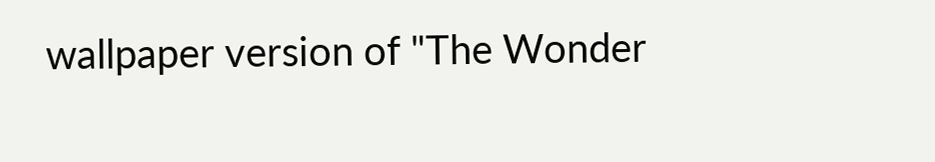wallpaper version of "The Wonder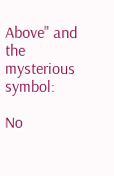Above" and the mysterious symbol:

No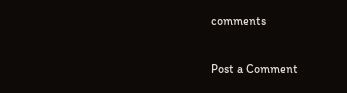comments

Post a Comment